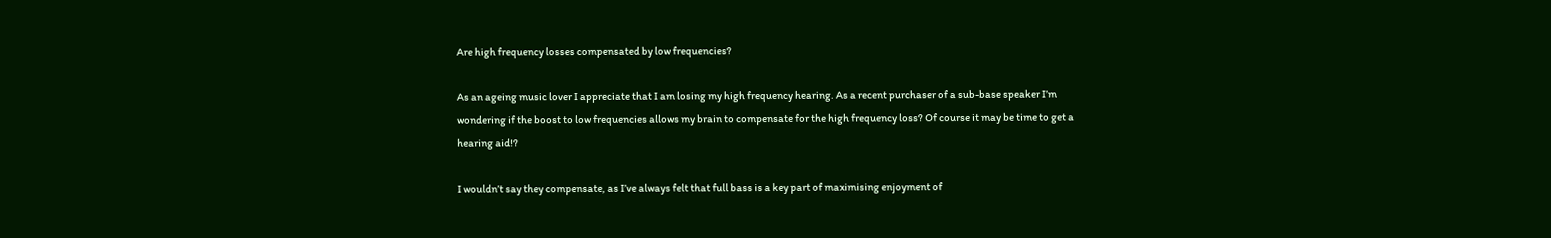Are high frequency losses compensated by low frequencies?

As an ageing music lover I appreciate that I am losing my high frequency hearing. As a recent purchaser of a sub-base speaker I’m wondering if the boost to low frequencies allows my brain to compensate for the high frequency loss? Of course it may be time to get a hearing aid!?

I wouldn’t say they compensate, as I’ve always felt that full bass is a key part of maximising enjoyment of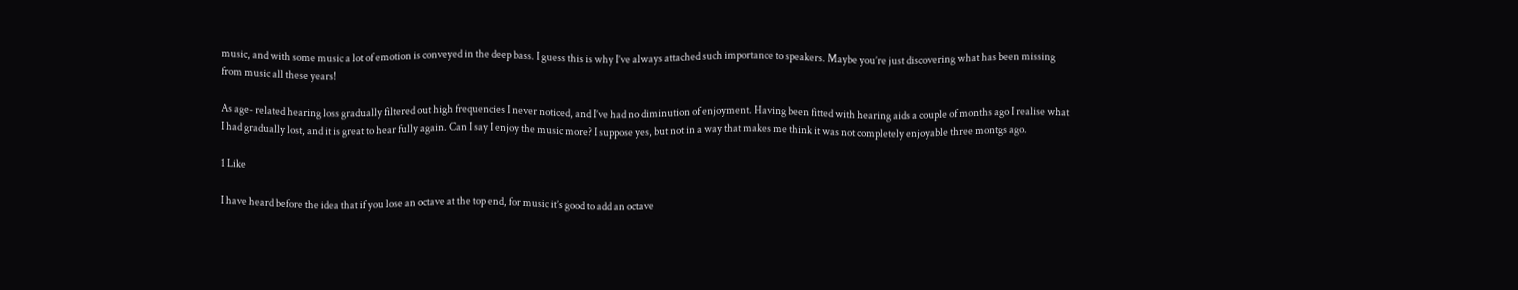music, and with some music a lot of emotion is conveyed in the deep bass. I guess this is why I’ve always attached such importance to speakers. Maybe you’re just discovering what has been missing from music all these years!

As age- related hearing loss gradually filtered out high frequencies I never noticed, and I’ve had no diminution of enjoyment. Having been fitted with hearing aids a couple of months ago I realise what I had gradually lost, and it is great to hear fully again. Can I say I enjoy the music more? I suppose yes, but not in a way that makes me think it was not completely enjoyable three montgs ago.

1 Like

I have heard before the idea that if you lose an octave at the top end, for music it’s good to add an octave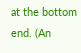at the bottom end. (An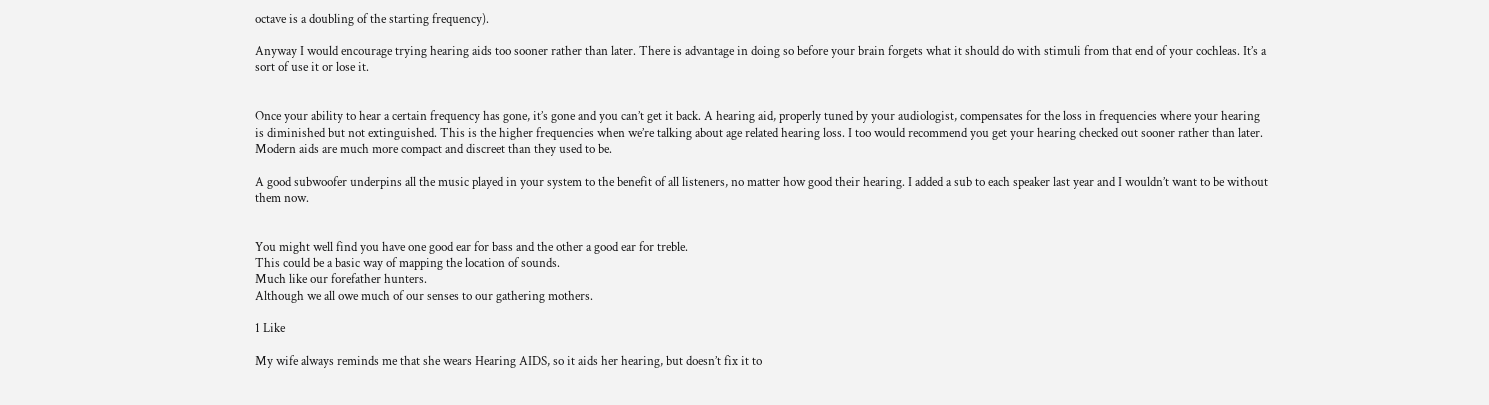octave is a doubling of the starting frequency).

Anyway I would encourage trying hearing aids too sooner rather than later. There is advantage in doing so before your brain forgets what it should do with stimuli from that end of your cochleas. It’s a sort of use it or lose it.


Once your ability to hear a certain frequency has gone, it’s gone and you can’t get it back. A hearing aid, properly tuned by your audiologist, compensates for the loss in frequencies where your hearing is diminished but not extinguished. This is the higher frequencies when we’re talking about age related hearing loss. I too would recommend you get your hearing checked out sooner rather than later. Modern aids are much more compact and discreet than they used to be.

A good subwoofer underpins all the music played in your system to the benefit of all listeners, no matter how good their hearing. I added a sub to each speaker last year and I wouldn’t want to be without them now.


You might well find you have one good ear for bass and the other a good ear for treble.
This could be a basic way of mapping the location of sounds.
Much like our forefather hunters.
Although we all owe much of our senses to our gathering mothers.

1 Like

My wife always reminds me that she wears Hearing AIDS, so it aids her hearing, but doesn’t fix it to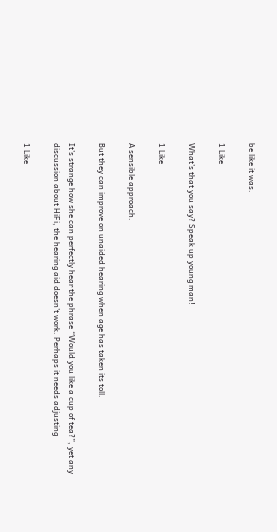be like it was.

1 Like

What’s that you say? Speak up young man!

1 Like

A sensible approach.

But they can improve on unaided hearing when age has taken its toll.

It’s strange how she can perfectly hear the phrase “Would you like a cup of tea?”, yet any discussion about HiFi, the hearing aid doesn’t work. Perhaps it needs adjusting

1 Like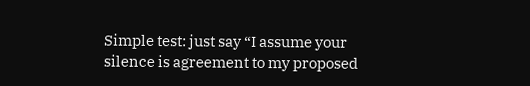Simple test: just say “I assume your silence is agreement to my proposed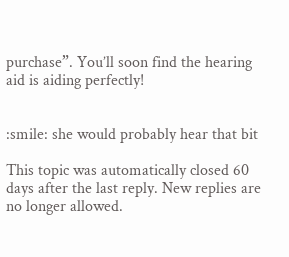purchase”. You’ll soon find the hearing aid is aiding perfectly!


:smile: she would probably hear that bit

This topic was automatically closed 60 days after the last reply. New replies are no longer allowed.